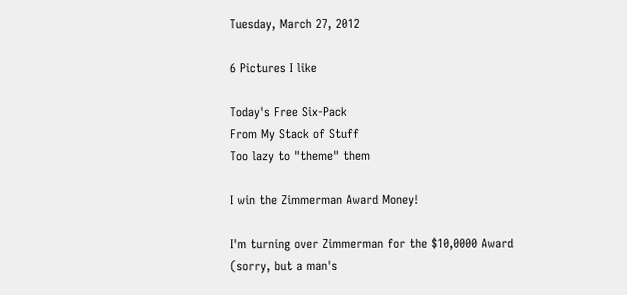Tuesday, March 27, 2012

6 Pictures I like

Today's Free Six-Pack
From My Stack of Stuff
Too lazy to "theme" them

I win the Zimmerman Award Money!

I'm turning over Zimmerman for the $10,0000 Award
(sorry, but a man's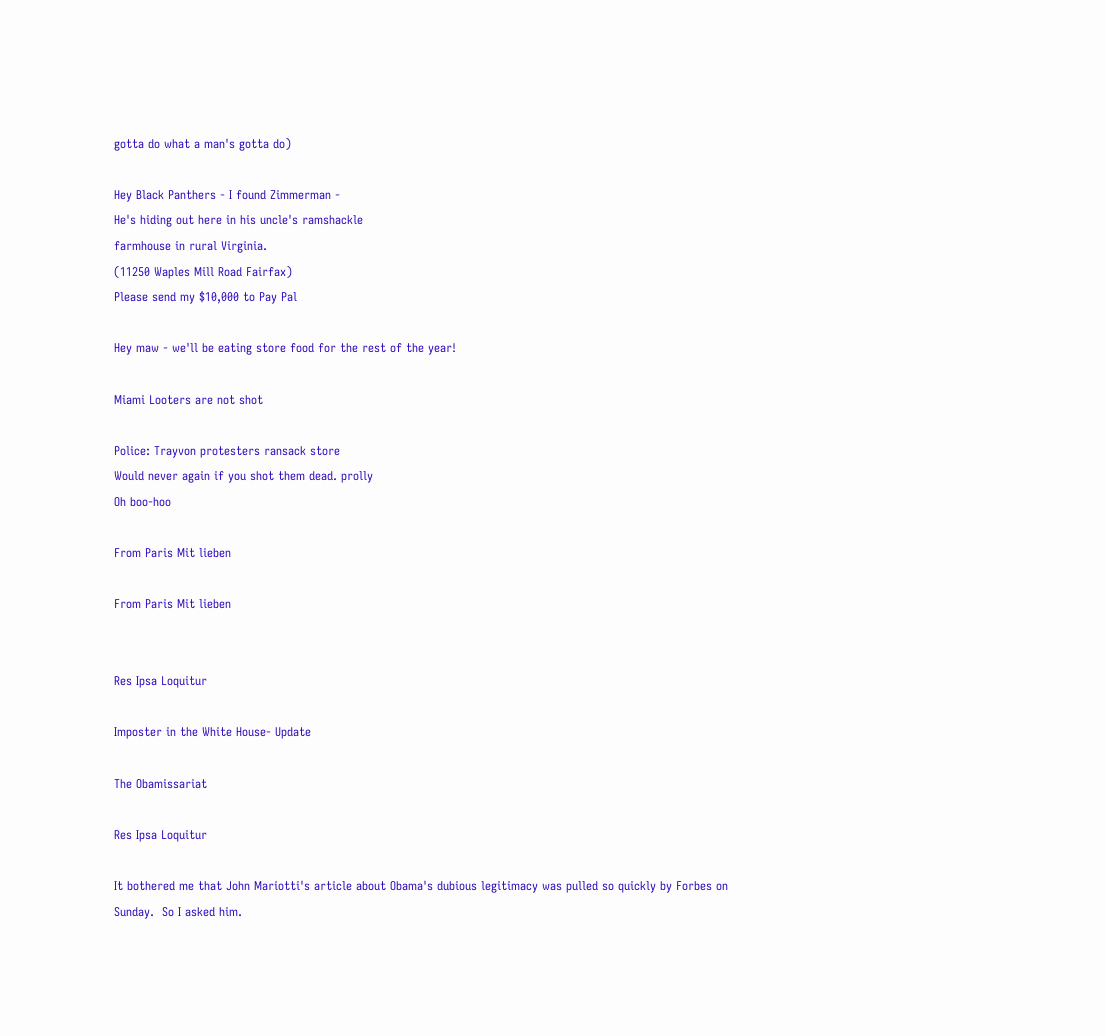gotta do what a man's gotta do)

Hey Black Panthers - I found Zimmerman -
He's hiding out here in his uncle's ramshackle
farmhouse in rural Virginia.
(11250 Waples Mill Road Fairfax)
Please send my $10,000 to Pay Pal

Hey maw - we'll be eating store food for the rest of the year!

Miami Looters are not shot

Police: Trayvon protesters ransack store
Would never again if you shot them dead. prolly
Oh boo-hoo

From Paris Mit lieben

From Paris Mit lieben


Res Ipsa Loquitur

Imposter in the White House- Update

The Obamissariat

Res Ipsa Loquitur

It bothered me that John Mariotti's article about Obama's dubious legitimacy was pulled so quickly by Forbes on Sunday.  So I asked him.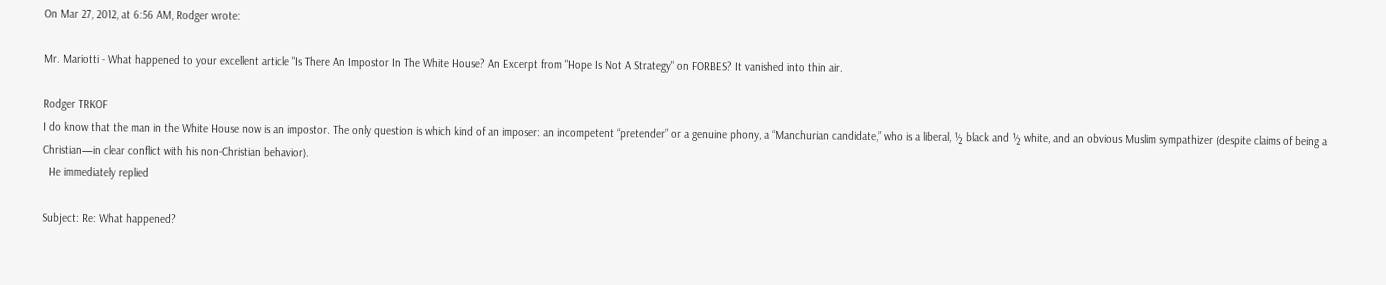On Mar 27, 2012, at 6:56 AM, Rodger wrote:

Mr. Mariotti - What happened to your excellent article "Is There An Impostor In The White House? An Excerpt from "Hope Is Not A Strategy" on FORBES? It vanished into thin air.

Rodger TRKOF
I do know that the man in the White House now is an impostor. The only question is which kind of an imposer: an incompetent “pretender” or a genuine phony, a “Manchurian candidate,” who is a liberal, ½ black and ½ white, and an obvious Muslim sympathizer (despite claims of being a Christian—in clear conflict with his non-Christian behavior).
  He immediately replied

Subject: Re: What happened?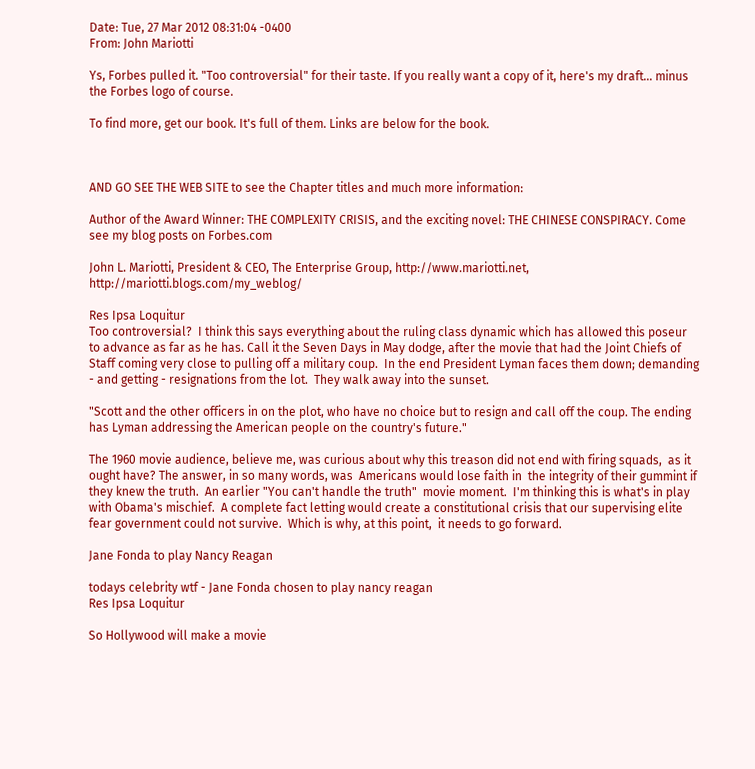Date: Tue, 27 Mar 2012 08:31:04 -0400
From: John Mariotti

Ys, Forbes pulled it. "Too controversial" for their taste. If you really want a copy of it, here's my draft… minus the Forbes logo of course.

To find more, get our book. It's full of them. Links are below for the book.



AND GO SEE THE WEB SITE to see the Chapter titles and much more information:

Author of the Award Winner: THE COMPLEXITY CRISIS, and the exciting novel: THE CHINESE CONSPIRACY. Come see my blog posts on Forbes.com

John L. Mariotti, President & CEO, The Enterprise Group, http://www.mariotti.net, http://mariotti.blogs.com/my_weblog/

Res Ipsa Loquitur
Too controversial?  I think this says everything about the ruling class dynamic which has allowed this poseur to advance as far as he has. Call it the Seven Days in May dodge, after the movie that had the Joint Chiefs of Staff coming very close to pulling off a military coup.  In the end President Lyman faces them down; demanding - and getting - resignations from the lot.  They walk away into the sunset.

"Scott and the other officers in on the plot, who have no choice but to resign and call off the coup. The ending has Lyman addressing the American people on the country's future."

The 1960 movie audience, believe me, was curious about why this treason did not end with firing squads,  as it ought have? The answer, in so many words, was  Americans would lose faith in  the integrity of their gummint if they knew the truth.  An earlier "You can't handle the truth"  movie moment.  I'm thinking this is what's in play with Obama's mischief.  A complete fact letting would create a constitutional crisis that our supervising elite fear government could not survive.  Which is why, at this point,  it needs to go forward.

Jane Fonda to play Nancy Reagan

todays celebrity wtf - Jane Fonda chosen to play nancy reagan
Res Ipsa Loquitur

So Hollywood will make a movie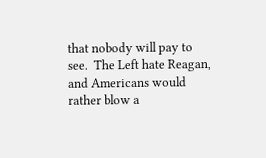that nobody will pay to see.  The Left hate Reagan, and Americans would rather blow a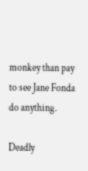monkey than pay to see Jane Fonda do anything.

Deadly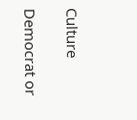Culture

Democrat or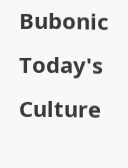Bubonic
Today's Culture